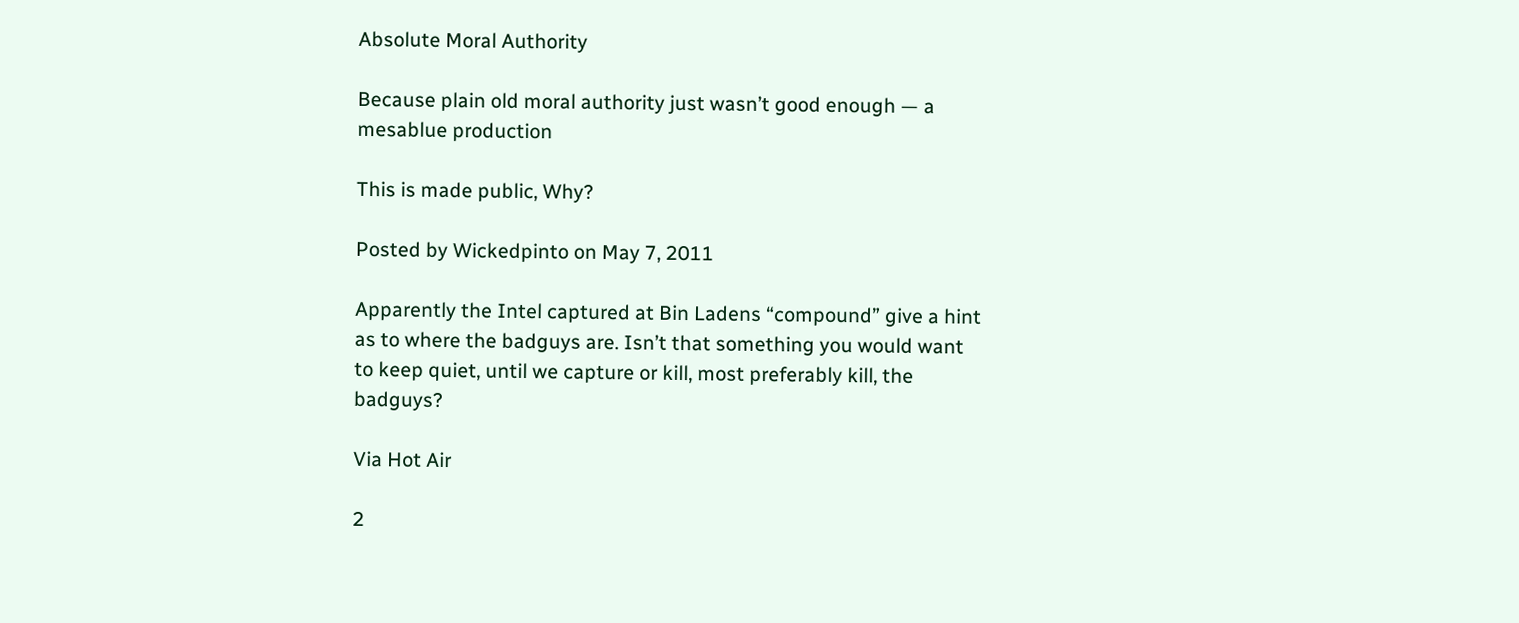Absolute Moral Authority

Because plain old moral authority just wasn’t good enough — a mesablue production

This is made public, Why?

Posted by Wickedpinto on May 7, 2011

Apparently the Intel captured at Bin Ladens “compound” give a hint as to where the badguys are. Isn’t that something you would want to keep quiet, until we capture or kill, most preferably kill, the badguys?

Via Hot Air

2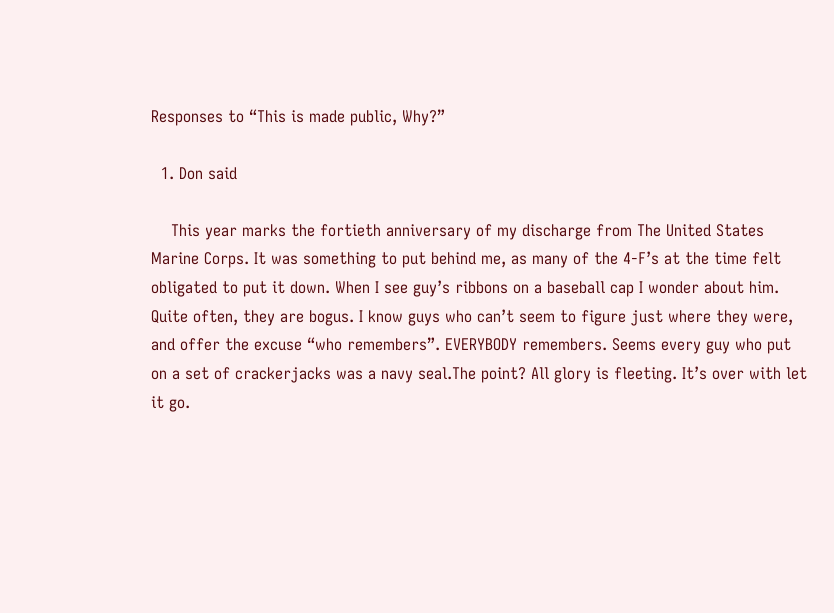Responses to “This is made public, Why?”

  1. Don said

    This year marks the fortieth anniversary of my discharge from The United States Marine Corps. It was something to put behind me, as many of the 4-F’s at the time felt obligated to put it down. When I see guy’s ribbons on a baseball cap I wonder about him. Quite often, they are bogus. I know guys who can’t seem to figure just where they were, and offer the excuse “who remembers”. EVERYBODY remembers. Seems every guy who put on a set of crackerjacks was a navy seal.The point? All glory is fleeting. It’s over with let it go.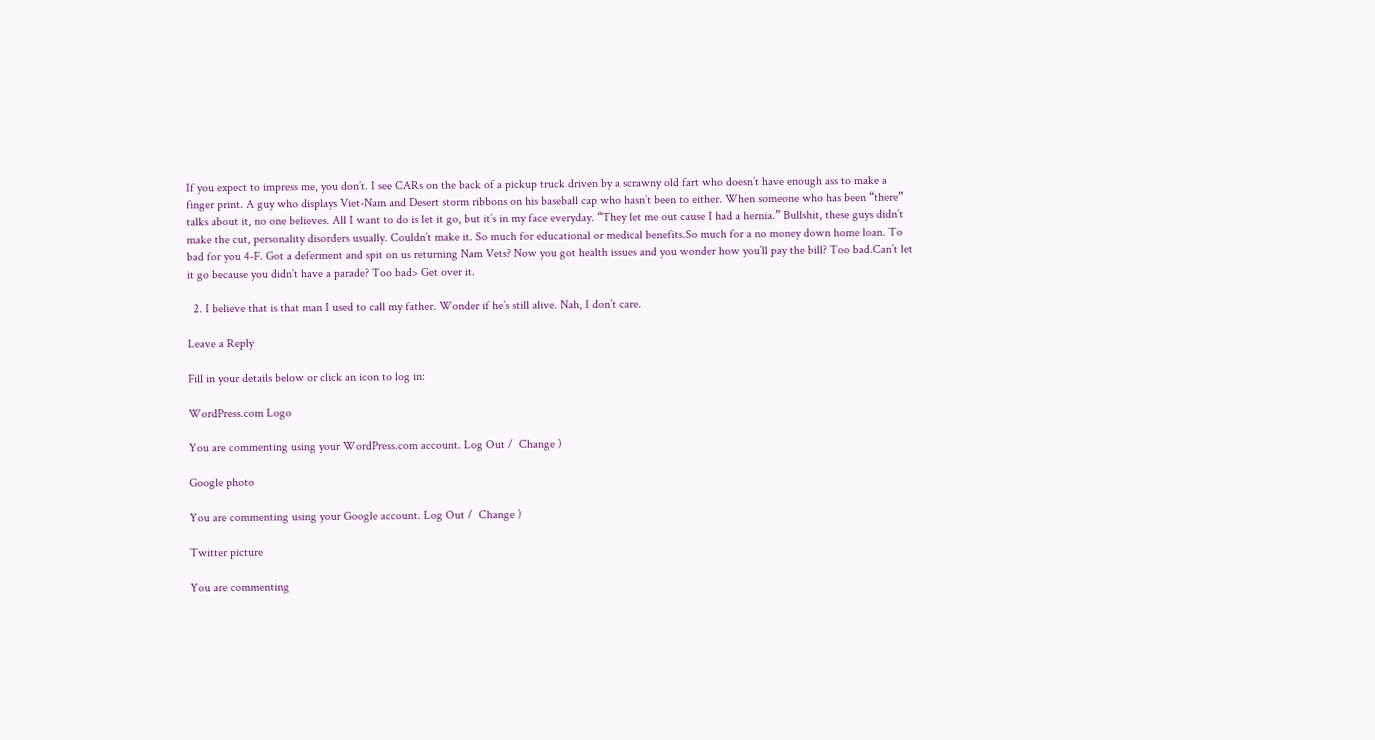If you expect to impress me, you don’t. I see CARs on the back of a pickup truck driven by a scrawny old fart who doesn’t have enough ass to make a finger print. A guy who displays Viet-Nam and Desert storm ribbons on his baseball cap who hasn’t been to either. When someone who has been “there” talks about it, no one believes. All I want to do is let it go, but it’s in my face everyday. “They let me out cause I had a hernia.” Bullshit, these guys didn’t make the cut, personality disorders usually. Couldn’t make it. So much for educational or medical benefits.So much for a no money down home loan. To bad for you 4-F. Got a deferment and spit on us returning Nam Vets? Now you got health issues and you wonder how you’ll pay the bill? Too bad.Can’t let it go because you didn’t have a parade? Too bad> Get over it.

  2. I believe that is that man I used to call my father. Wonder if he’s still alive. Nah, I don’t care.

Leave a Reply

Fill in your details below or click an icon to log in:

WordPress.com Logo

You are commenting using your WordPress.com account. Log Out /  Change )

Google photo

You are commenting using your Google account. Log Out /  Change )

Twitter picture

You are commenting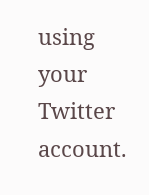using your Twitter account.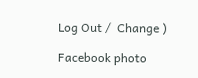Log Out /  Change )

Facebook photo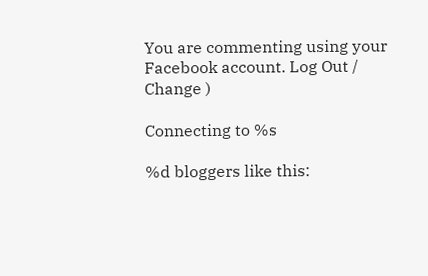You are commenting using your Facebook account. Log Out /  Change )

Connecting to %s

%d bloggers like this: